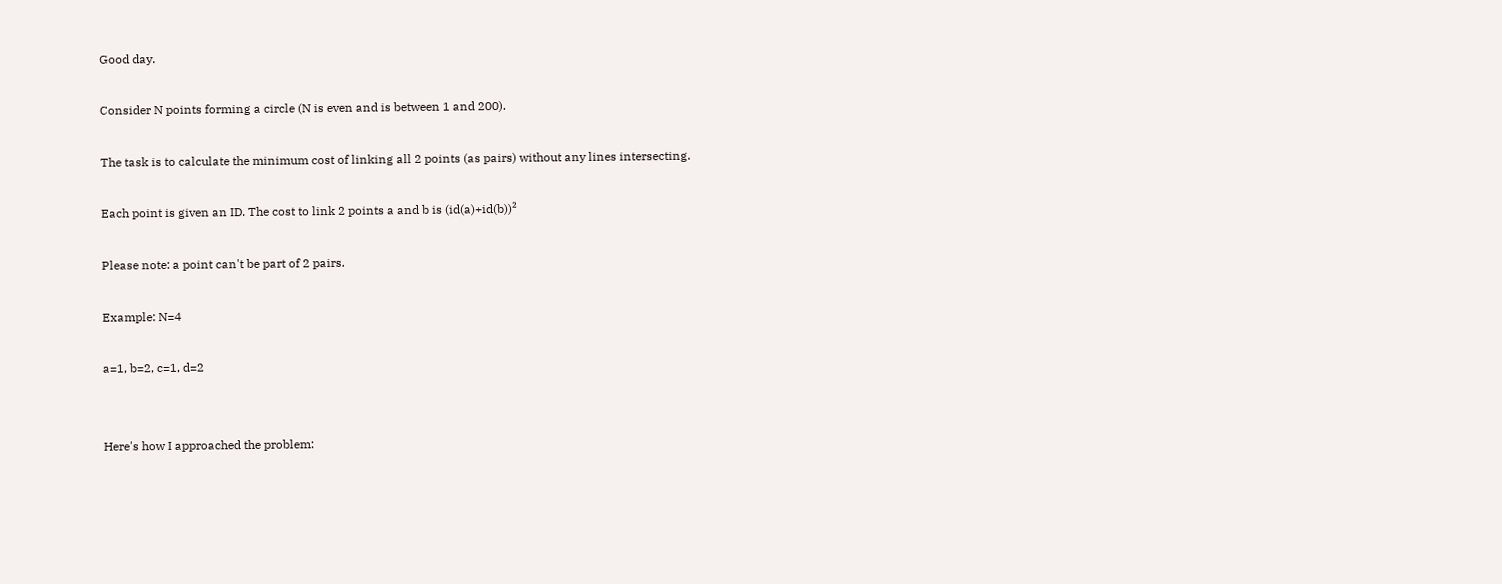Good day.

Consider N points forming a circle (N is even and is between 1 and 200).

The task is to calculate the minimum cost of linking all 2 points (as pairs) without any lines intersecting.

Each point is given an ID. The cost to link 2 points a and b is (id(a)+id(b))²

Please note: a point can't be part of 2 pairs.

Example: N=4

a=1, b=2, c=1, d=2


Here's how I approached the problem: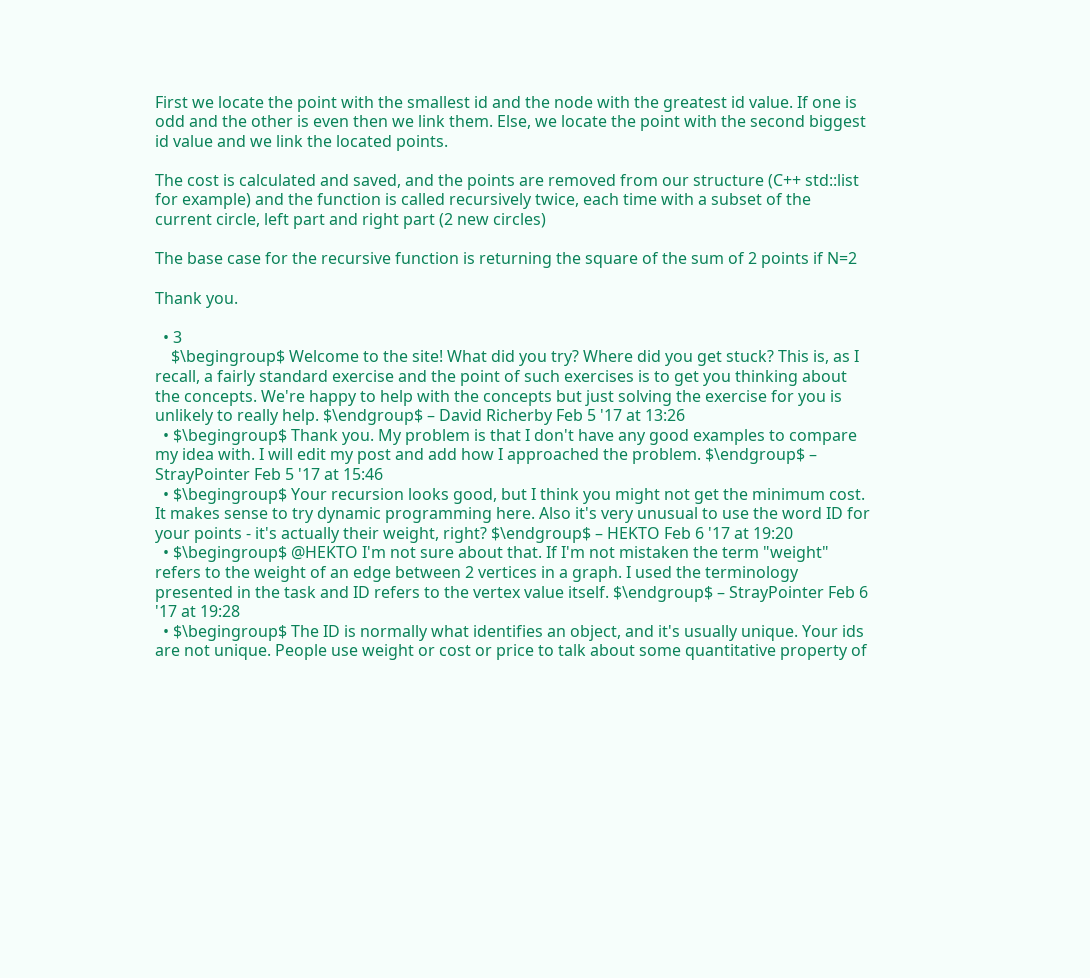First we locate the point with the smallest id and the node with the greatest id value. If one is odd and the other is even then we link them. Else, we locate the point with the second biggest id value and we link the located points.

The cost is calculated and saved, and the points are removed from our structure (C++ std::list for example) and the function is called recursively twice, each time with a subset of the current circle, left part and right part (2 new circles)

The base case for the recursive function is returning the square of the sum of 2 points if N=2

Thank you.

  • 3
    $\begingroup$ Welcome to the site! What did you try? Where did you get stuck? This is, as I recall, a fairly standard exercise and the point of such exercises is to get you thinking about the concepts. We're happy to help with the concepts but just solving the exercise for you is unlikely to really help. $\endgroup$ – David Richerby Feb 5 '17 at 13:26
  • $\begingroup$ Thank you. My problem is that I don't have any good examples to compare my idea with. I will edit my post and add how I approached the problem. $\endgroup$ – StrayPointer Feb 5 '17 at 15:46
  • $\begingroup$ Your recursion looks good, but I think you might not get the minimum cost. It makes sense to try dynamic programming here. Also it's very unusual to use the word ID for your points - it's actually their weight, right? $\endgroup$ – HEKTO Feb 6 '17 at 19:20
  • $\begingroup$ @HEKTO I'm not sure about that. If I'm not mistaken the term "weight" refers to the weight of an edge between 2 vertices in a graph. I used the terminology presented in the task and ID refers to the vertex value itself. $\endgroup$ – StrayPointer Feb 6 '17 at 19:28
  • $\begingroup$ The ID is normally what identifies an object, and it's usually unique. Your ids are not unique. People use weight or cost or price to talk about some quantitative property of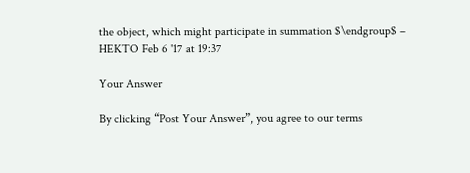the object, which might participate in summation $\endgroup$ – HEKTO Feb 6 '17 at 19:37

Your Answer

By clicking “Post Your Answer”, you agree to our terms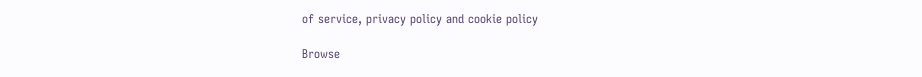of service, privacy policy and cookie policy

Browse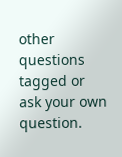other questions tagged or ask your own question.